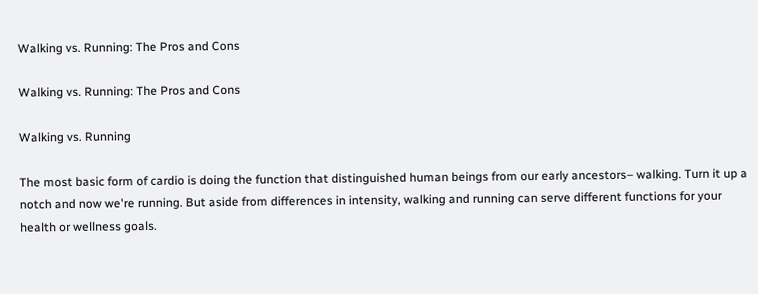Walking vs. Running: The Pros and Cons

Walking vs. Running: The Pros and Cons

Walking vs. Running

The most basic form of cardio is doing the function that distinguished human beings from our early ancestors– walking. Turn it up a notch and now we're running. But aside from differences in intensity, walking and running can serve different functions for your health or wellness goals.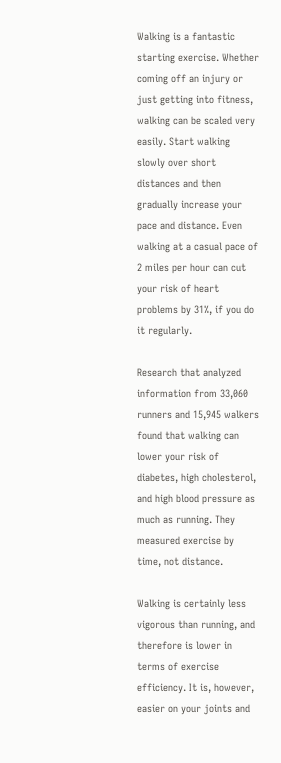Walking is a fantastic starting exercise. Whether coming off an injury or just getting into fitness, walking can be scaled very easily. Start walking slowly over short distances and then gradually increase your pace and distance. Even walking at a casual pace of 2 miles per hour can cut your risk of heart problems by 31%, if you do it regularly.

Research that analyzed information from 33,060 runners and 15,945 walkers found that walking can lower your risk of diabetes, high cholesterol, and high blood pressure as much as running. They measured exercise by time, not distance.

Walking is certainly less vigorous than running, and therefore is lower in terms of exercise efficiency. It is, however, easier on your joints and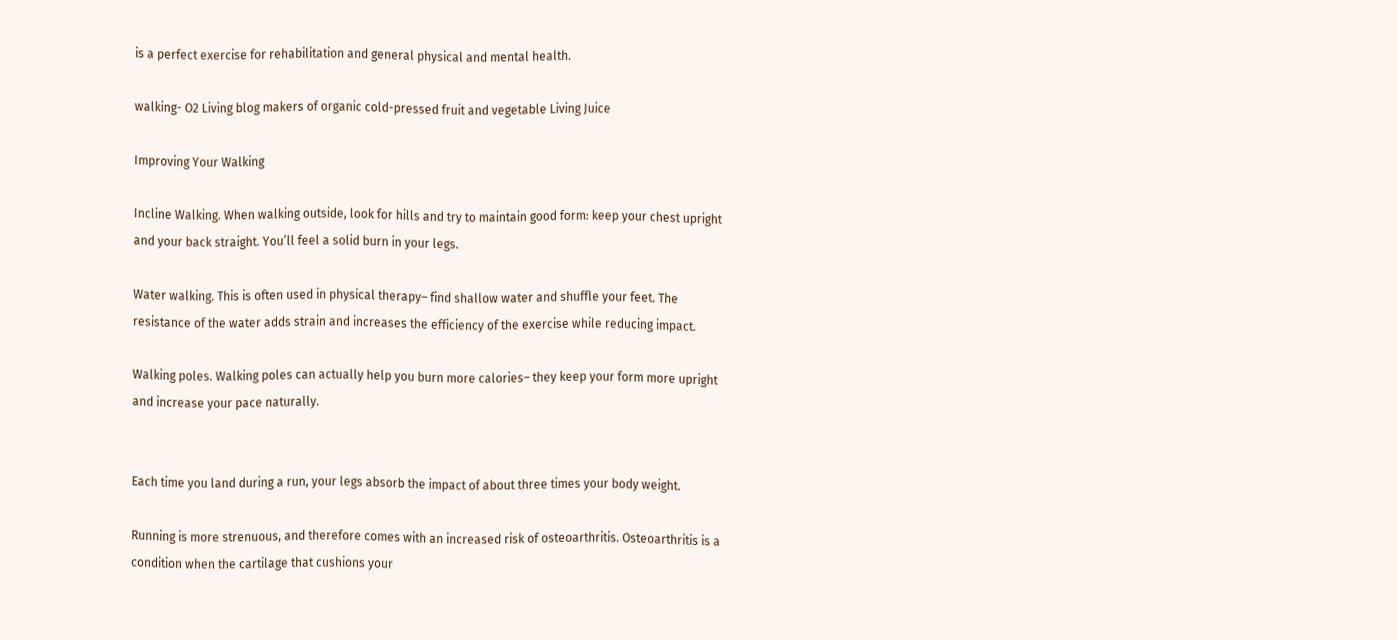is a perfect exercise for rehabilitation and general physical and mental health.

walking- O2 Living blog makers of organic cold-pressed fruit and vegetable Living Juice

Improving Your Walking

Incline Walking. When walking outside, look for hills and try to maintain good form: keep your chest upright and your back straight. You’ll feel a solid burn in your legs.

Water walking. This is often used in physical therapy– find shallow water and shuffle your feet. The resistance of the water adds strain and increases the efficiency of the exercise while reducing impact.

Walking poles. Walking poles can actually help you burn more calories– they keep your form more upright and increase your pace naturally.


Each time you land during a run, your legs absorb the impact of about three times your body weight.

Running is more strenuous, and therefore comes with an increased risk of osteoarthritis. Osteoarthritis is a condition when the cartilage that cushions your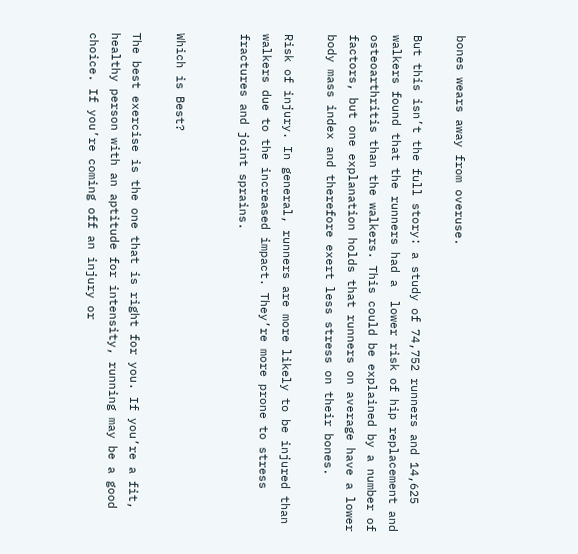bones wears away from overuse.

But this isn’t the full story: a study of 74,752 runners and 14,625 walkers found that the runners had a  lower risk of hip replacement and osteoarthritis than the walkers. This could be explained by a number of factors, but one explanation holds that runners on average have a lower body mass index and therefore exert less stress on their bones.

Risk of injury. In general, runners are more likely to be injured than walkers due to the increased impact. They’re more prone to stress fractures and joint sprains.


Which is Best?

The best exercise is the one that is right for you. If you’re a fit, healthy person with an aptitude for intensity, running may be a good choice. If you’re coming off an injury or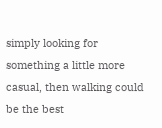simply looking for something a little more casual, then walking could be the best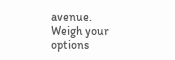avenue. Weigh your options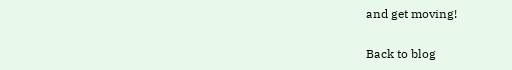and get moving!

Back to blog